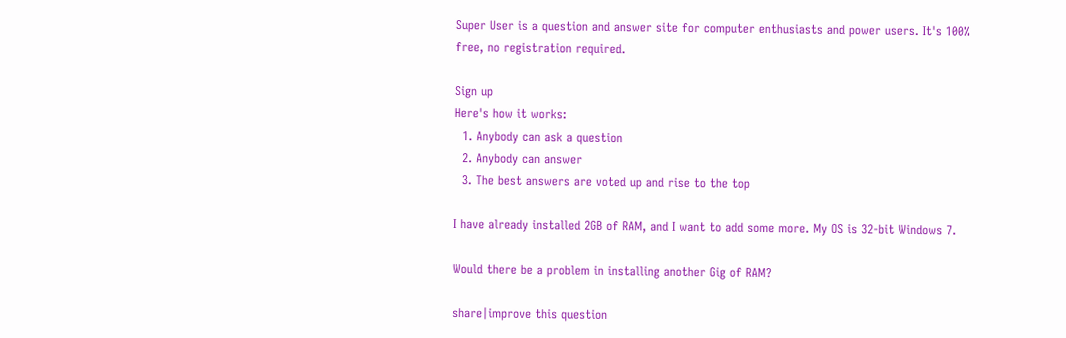Super User is a question and answer site for computer enthusiasts and power users. It's 100% free, no registration required.

Sign up
Here's how it works:
  1. Anybody can ask a question
  2. Anybody can answer
  3. The best answers are voted up and rise to the top

I have already installed 2GB of RAM, and I want to add some more. My OS is 32-bit Windows 7.

Would there be a problem in installing another Gig of RAM?

share|improve this question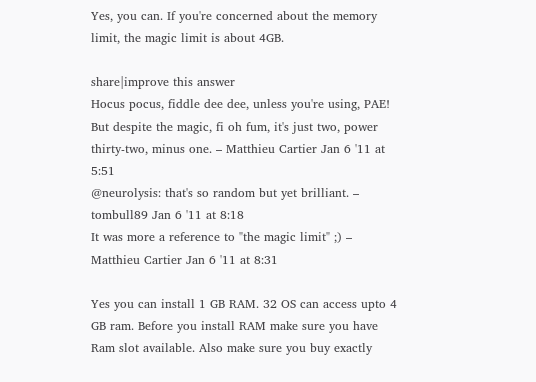Yes, you can. If you're concerned about the memory limit, the magic limit is about 4GB.

share|improve this answer
Hocus pocus, fiddle dee dee, unless you're using, PAE! But despite the magic, fi oh fum, it's just two, power thirty-two, minus one. – Matthieu Cartier Jan 6 '11 at 5:51
@neurolysis: that's so random but yet brilliant. – tombull89 Jan 6 '11 at 8:18
It was more a reference to "the magic limit" ;) – Matthieu Cartier Jan 6 '11 at 8:31

Yes you can install 1 GB RAM. 32 OS can access upto 4 GB ram. Before you install RAM make sure you have Ram slot available. Also make sure you buy exactly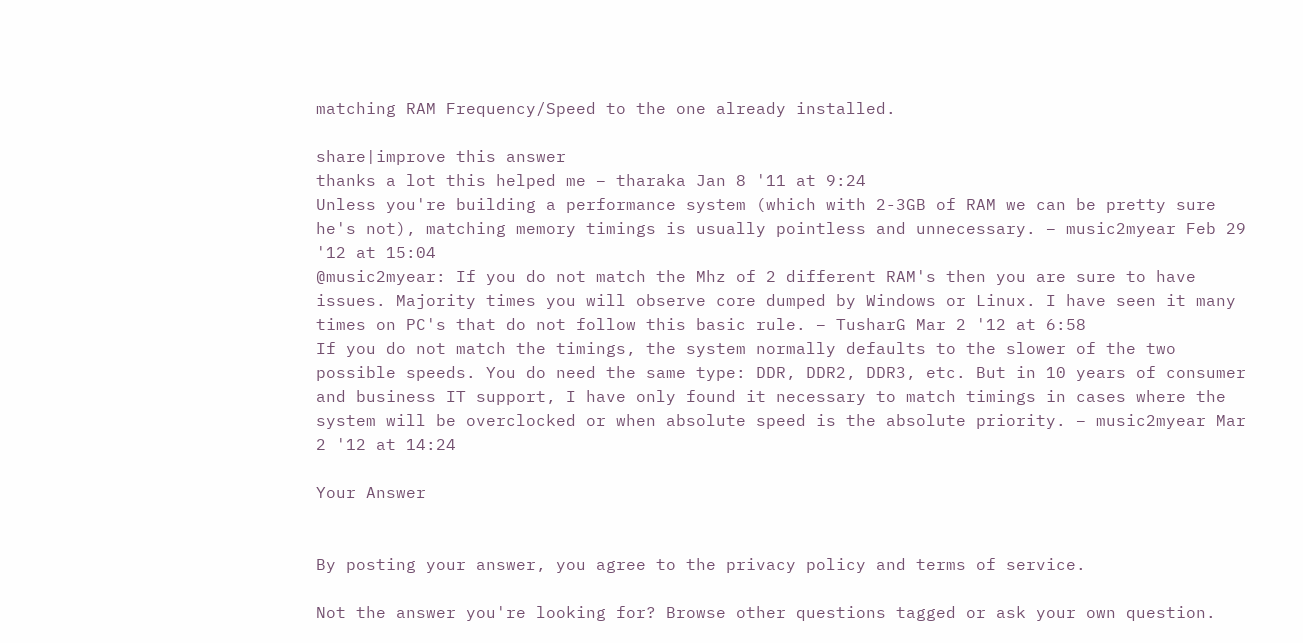matching RAM Frequency/Speed to the one already installed.

share|improve this answer
thanks a lot this helped me – tharaka Jan 8 '11 at 9:24
Unless you're building a performance system (which with 2-3GB of RAM we can be pretty sure he's not), matching memory timings is usually pointless and unnecessary. – music2myear Feb 29 '12 at 15:04
@music2myear: If you do not match the Mhz of 2 different RAM's then you are sure to have issues. Majority times you will observe core dumped by Windows or Linux. I have seen it many times on PC's that do not follow this basic rule. – TusharG Mar 2 '12 at 6:58
If you do not match the timings, the system normally defaults to the slower of the two possible speeds. You do need the same type: DDR, DDR2, DDR3, etc. But in 10 years of consumer and business IT support, I have only found it necessary to match timings in cases where the system will be overclocked or when absolute speed is the absolute priority. – music2myear Mar 2 '12 at 14:24

Your Answer


By posting your answer, you agree to the privacy policy and terms of service.

Not the answer you're looking for? Browse other questions tagged or ask your own question.